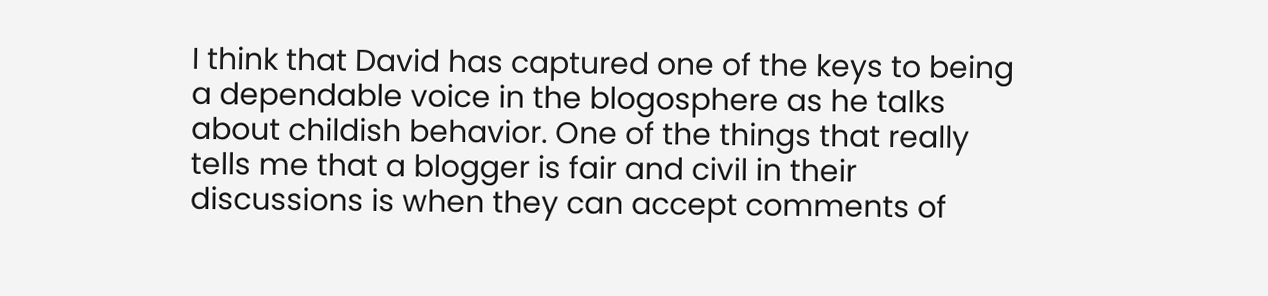I think that David has captured one of the keys to being a dependable voice in the blogosphere as he talks about childish behavior. One of the things that really tells me that a blogger is fair and civil in their discussions is when they can accept comments of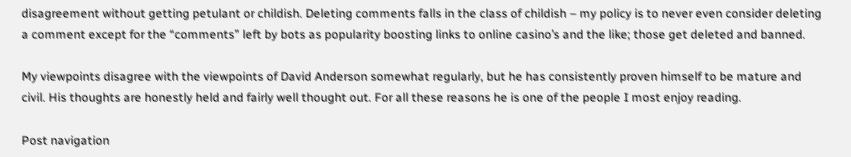disagreement without getting petulant or childish. Deleting comments falls in the class of childish – my policy is to never even consider deleting a comment except for the “comments” left by bots as popularity boosting links to online casino’s and the like; those get deleted and banned.

My viewpoints disagree with the viewpoints of David Anderson somewhat regularly, but he has consistently proven himself to be mature and civil. His thoughts are honestly held and fairly well thought out. For all these reasons he is one of the people I most enjoy reading.

Post navigation